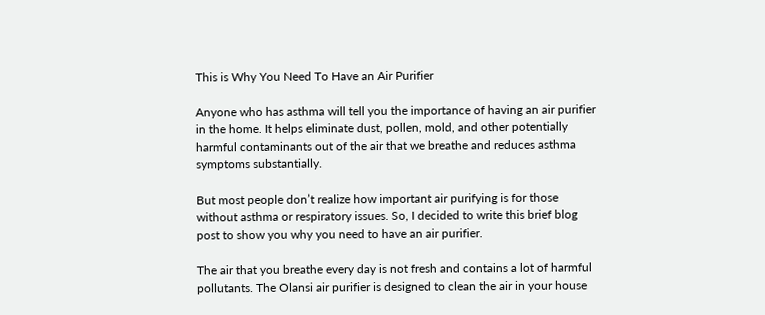This is Why You Need To Have an Air Purifier

Anyone who has asthma will tell you the importance of having an air purifier in the home. It helps eliminate dust, pollen, mold, and other potentially harmful contaminants out of the air that we breathe and reduces asthma symptoms substantially.

But most people don’t realize how important air purifying is for those without asthma or respiratory issues. So, I decided to write this brief blog post to show you why you need to have an air purifier.

The air that you breathe every day is not fresh and contains a lot of harmful pollutants. The Olansi air purifier is designed to clean the air in your house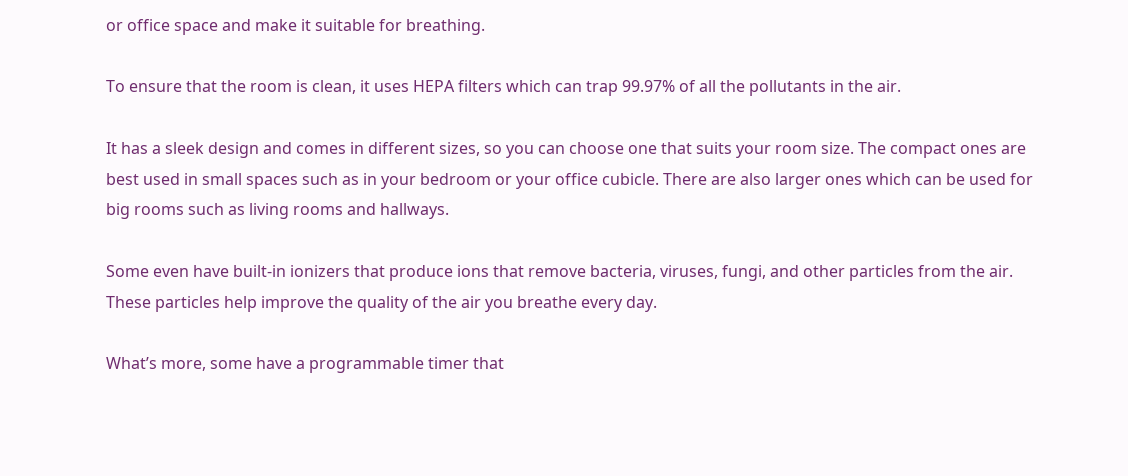or office space and make it suitable for breathing.

To ensure that the room is clean, it uses HEPA filters which can trap 99.97% of all the pollutants in the air.

It has a sleek design and comes in different sizes, so you can choose one that suits your room size. The compact ones are best used in small spaces such as in your bedroom or your office cubicle. There are also larger ones which can be used for big rooms such as living rooms and hallways.

Some even have built-in ionizers that produce ions that remove bacteria, viruses, fungi, and other particles from the air. These particles help improve the quality of the air you breathe every day.

What’s more, some have a programmable timer that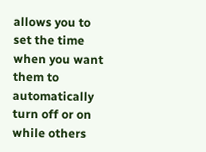allows you to set the time when you want them to automatically turn off or on while others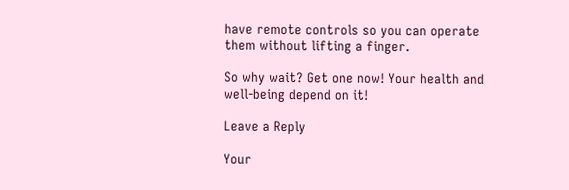have remote controls so you can operate them without lifting a finger.

So why wait? Get one now! Your health and well-being depend on it!

Leave a Reply

Your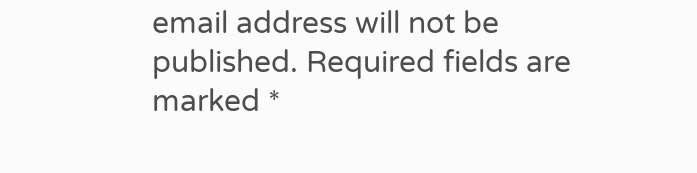email address will not be published. Required fields are marked *